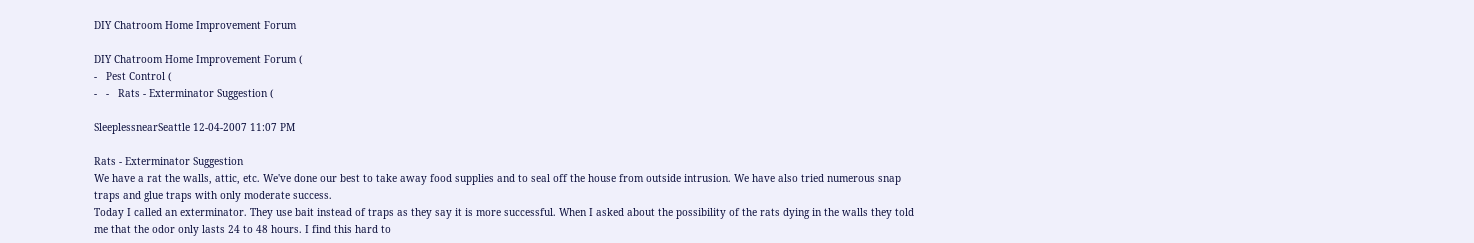DIY Chatroom Home Improvement Forum

DIY Chatroom Home Improvement Forum (
-   Pest Control (
-   -   Rats - Exterminator Suggestion (

SleeplessnearSeattle 12-04-2007 11:07 PM

Rats - Exterminator Suggestion
We have a rat the walls, attic, etc. We've done our best to take away food supplies and to seal off the house from outside intrusion. We have also tried numerous snap traps and glue traps with only moderate success.
Today I called an exterminator. They use bait instead of traps as they say it is more successful. When I asked about the possibility of the rats dying in the walls they told me that the odor only lasts 24 to 48 hours. I find this hard to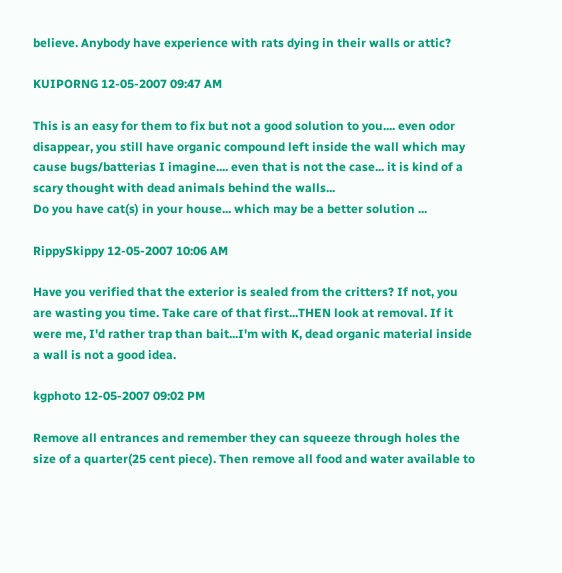believe. Anybody have experience with rats dying in their walls or attic?

KUIPORNG 12-05-2007 09:47 AM

This is an easy for them to fix but not a good solution to you.... even odor disappear, you still have organic compound left inside the wall which may cause bugs/batterias I imagine.... even that is not the case... it is kind of a scary thought with dead animals behind the walls...
Do you have cat(s) in your house... which may be a better solution ...

RippySkippy 12-05-2007 10:06 AM

Have you verified that the exterior is sealed from the critters? If not, you are wasting you time. Take care of that first...THEN look at removal. If it were me, I'd rather trap than bait...I'm with K, dead organic material inside a wall is not a good idea.

kgphoto 12-05-2007 09:02 PM

Remove all entrances and remember they can squeeze through holes the size of a quarter(25 cent piece). Then remove all food and water available to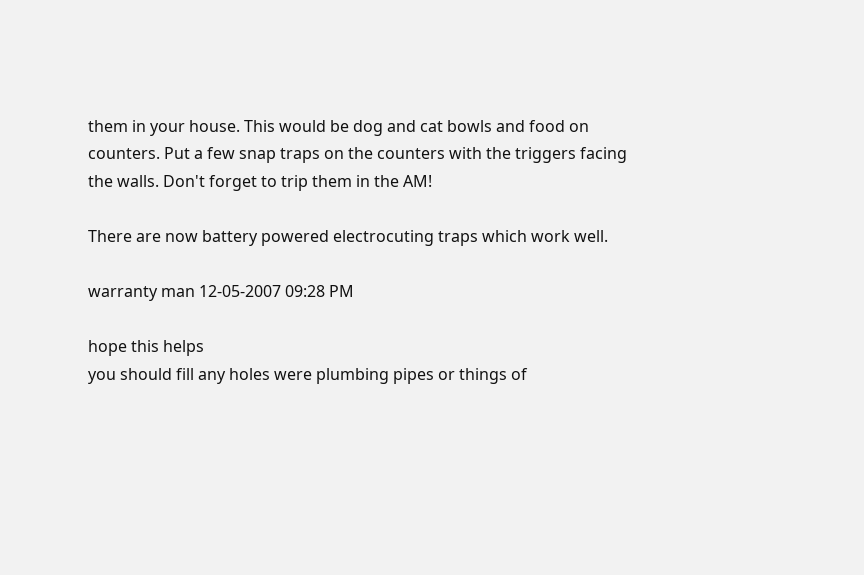them in your house. This would be dog and cat bowls and food on counters. Put a few snap traps on the counters with the triggers facing the walls. Don't forget to trip them in the AM!

There are now battery powered electrocuting traps which work well.

warranty man 12-05-2007 09:28 PM

hope this helps
you should fill any holes were plumbing pipes or things of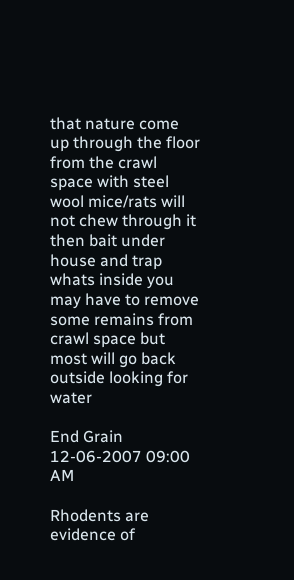that nature come up through the floor from the crawl space with steel wool mice/rats will not chew through it then bait under house and trap whats inside you may have to remove some remains from crawl space but most will go back outside looking for water

End Grain 12-06-2007 09:00 AM

Rhodents are evidence of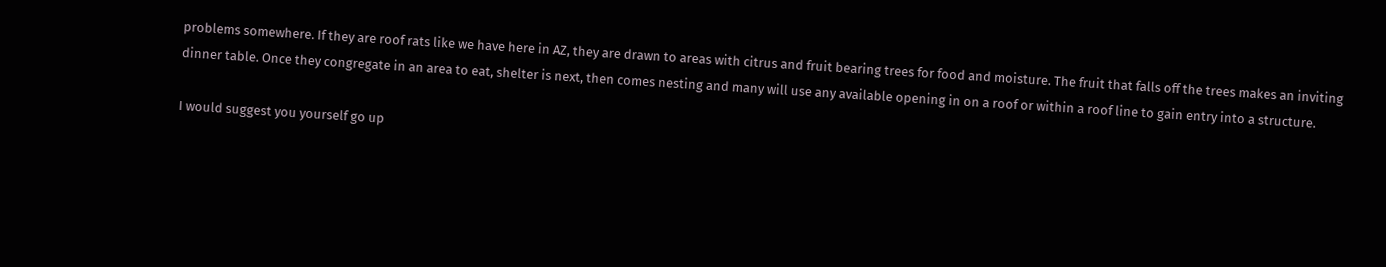problems somewhere. If they are roof rats like we have here in AZ, they are drawn to areas with citrus and fruit bearing trees for food and moisture. The fruit that falls off the trees makes an inviting dinner table. Once they congregate in an area to eat, shelter is next, then comes nesting and many will use any available opening in on a roof or within a roof line to gain entry into a structure.

I would suggest you yourself go up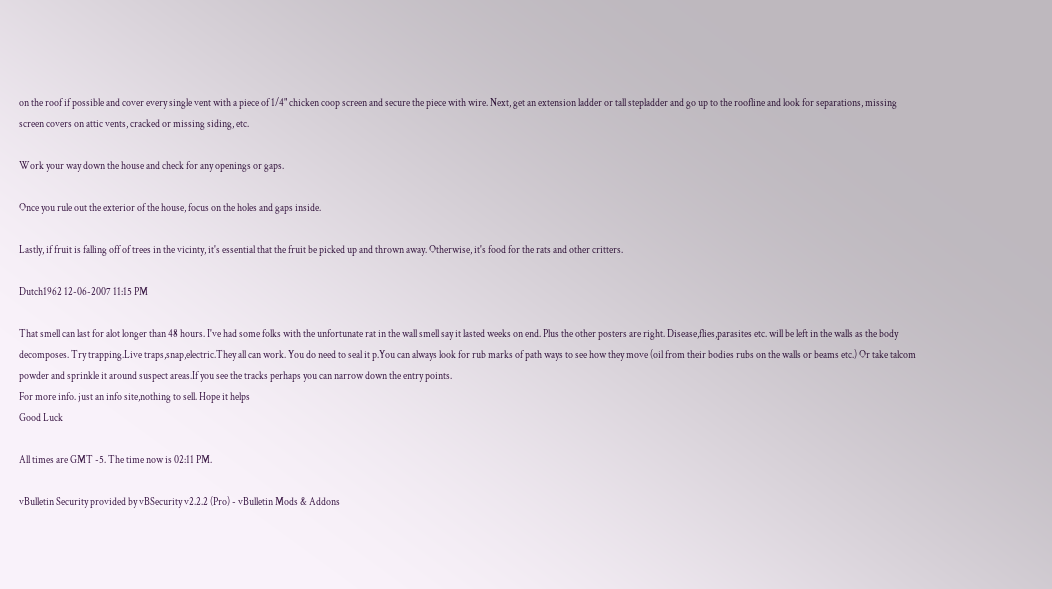on the roof if possible and cover every single vent with a piece of 1/4" chicken coop screen and secure the piece with wire. Next, get an extension ladder or tall stepladder and go up to the roofline and look for separations, missing screen covers on attic vents, cracked or missing siding, etc.

Work your way down the house and check for any openings or gaps.

Once you rule out the exterior of the house, focus on the holes and gaps inside.

Lastly, if fruit is falling off of trees in the vicinty, it's essential that the fruit be picked up and thrown away. Otherwise, it's food for the rats and other critters.

Dutch1962 12-06-2007 11:15 PM

That smell can last for alot longer than 48 hours. I've had some folks with the unfortunate rat in the wall smell say it lasted weeks on end. Plus the other posters are right. Disease,flies,parasites etc. will be left in the walls as the body decomposes. Try trapping.Live traps,snap,electric.They all can work. You do need to seal it p.You can always look for rub marks of path ways to see how they move (oil from their bodies rubs on the walls or beams etc.) Or take talcom powder and sprinkle it around suspect areas.If you see the tracks perhaps you can narrow down the entry points.
For more info. just an info site,nothing to sell. Hope it helps
Good Luck

All times are GMT -5. The time now is 02:11 PM.

vBulletin Security provided by vBSecurity v2.2.2 (Pro) - vBulletin Mods & Addons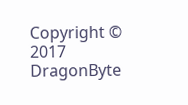Copyright © 2017 DragonByte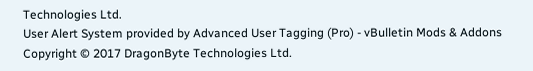Technologies Ltd.
User Alert System provided by Advanced User Tagging (Pro) - vBulletin Mods & Addons Copyright © 2017 DragonByte Technologies Ltd.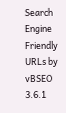Search Engine Friendly URLs by vBSEO 3.6.1